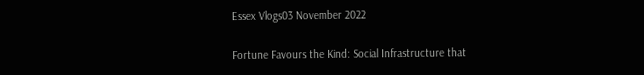Essex Vlogs03 November 2022

Fortune Favours the Kind: Social Infrastructure that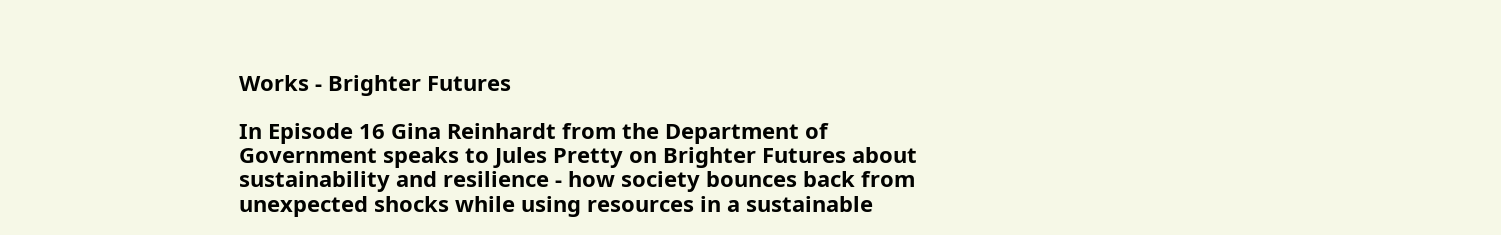Works - Brighter Futures

In Episode 16 Gina Reinhardt from the Department of Government speaks to Jules Pretty on Brighter Futures about sustainability and resilience - how society bounces back from unexpected shocks while using resources in a sustainable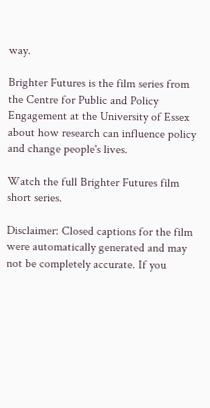way.

Brighter Futures is the film series from the Centre for Public and Policy Engagement at the University of Essex about how research can influence policy and change people's lives.

Watch the full Brighter Futures film short series.

Disclaimer: Closed captions for the film were automatically generated and may not be completely accurate. If you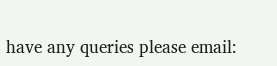have any queries please email: